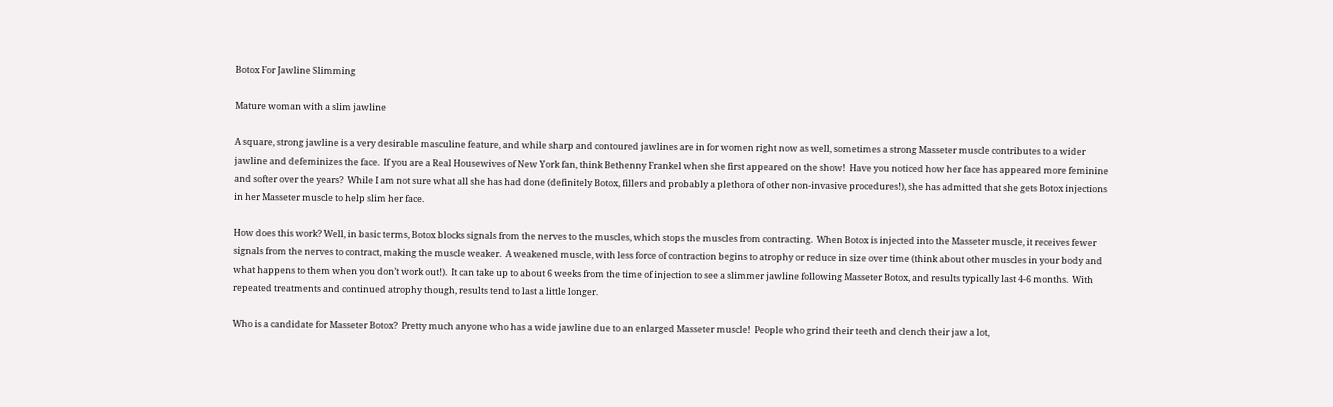Botox For Jawline Slimming

Mature woman with a slim jawline

A square, strong jawline is a very desirable masculine feature, and while sharp and contoured jawlines are in for women right now as well, sometimes a strong Masseter muscle contributes to a wider jawline and defeminizes the face.  If you are a Real Housewives of New York fan, think Bethenny Frankel when she first appeared on the show!  Have you noticed how her face has appeared more feminine and softer over the years?  While I am not sure what all she has had done (definitely Botox, fillers and probably a plethora of other non-invasive procedures!), she has admitted that she gets Botox injections in her Masseter muscle to help slim her face.

How does this work? Well, in basic terms, Botox blocks signals from the nerves to the muscles, which stops the muscles from contracting.  When Botox is injected into the Masseter muscle, it receives fewer signals from the nerves to contract, making the muscle weaker.  A weakened muscle, with less force of contraction begins to atrophy or reduce in size over time (think about other muscles in your body and what happens to them when you don’t work out!).  It can take up to about 6 weeks from the time of injection to see a slimmer jawline following Masseter Botox, and results typically last 4-6 months.  With repeated treatments and continued atrophy though, results tend to last a little longer.

Who is a candidate for Masseter Botox?  Pretty much anyone who has a wide jawline due to an enlarged Masseter muscle!  People who grind their teeth and clench their jaw a lot,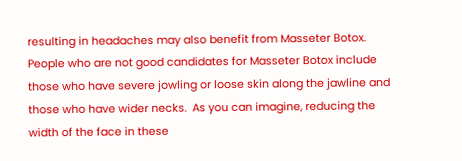resulting in headaches may also benefit from Masseter Botox.  People who are not good candidates for Masseter Botox include those who have severe jowling or loose skin along the jawline and those who have wider necks.  As you can imagine, reducing the width of the face in these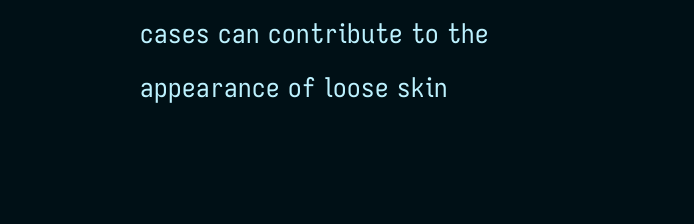cases can contribute to the appearance of loose skin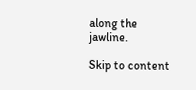along the jawline.

Skip to content